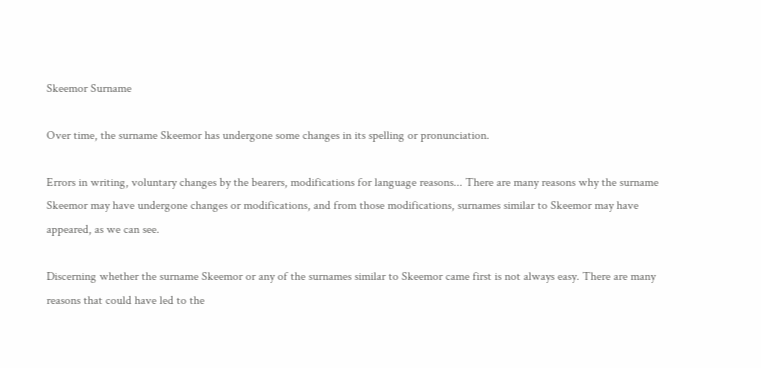Skeemor Surname

Over time, the surname Skeemor has undergone some changes in its spelling or pronunciation.

Errors in writing, voluntary changes by the bearers, modifications for language reasons... There are many reasons why the surname Skeemor may have undergone changes or modifications, and from those modifications, surnames similar to Skeemor may have appeared, as we can see.

Discerning whether the surname Skeemor or any of the surnames similar to Skeemor came first is not always easy. There are many reasons that could have led to the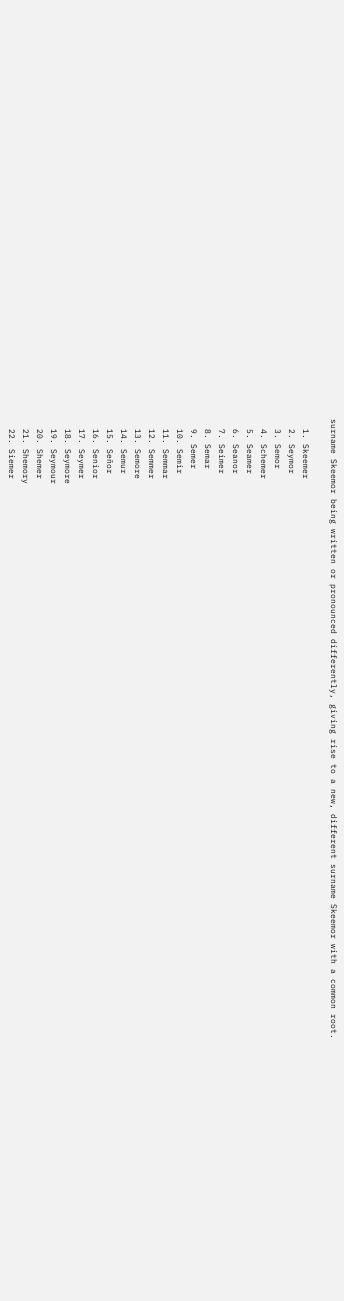surname Skeemor being written or pronounced differently, giving rise to a new, different surname Skeemor with a common root.

  1. Skeemer
  2. Seymor
  3. Semor
  4. Schemer
  5. Seamer
  6. Seanor
  7. Seimer
  8. Semar
  9. Semer
  10. Semir
  11. Semmar
  12. Semmer
  13. Semore
  14. Semur
  15. Señor
  16. Senior
  17. Seymer
  18. Seymore
  19. Seymour
  20. Shemer
  21. Shemory
  22. Siemer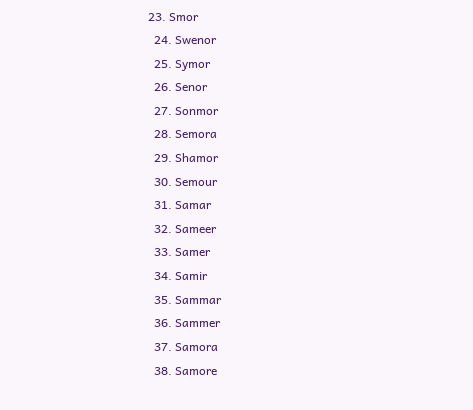23. Smor
  24. Swenor
  25. Symor
  26. Senor
  27. Sonmor
  28. Semora
  29. Shamor
  30. Semour
  31. Samar
  32. Sameer
  33. Samer
  34. Samir
  35. Sammar
  36. Sammer
  37. Samora
  38. Samore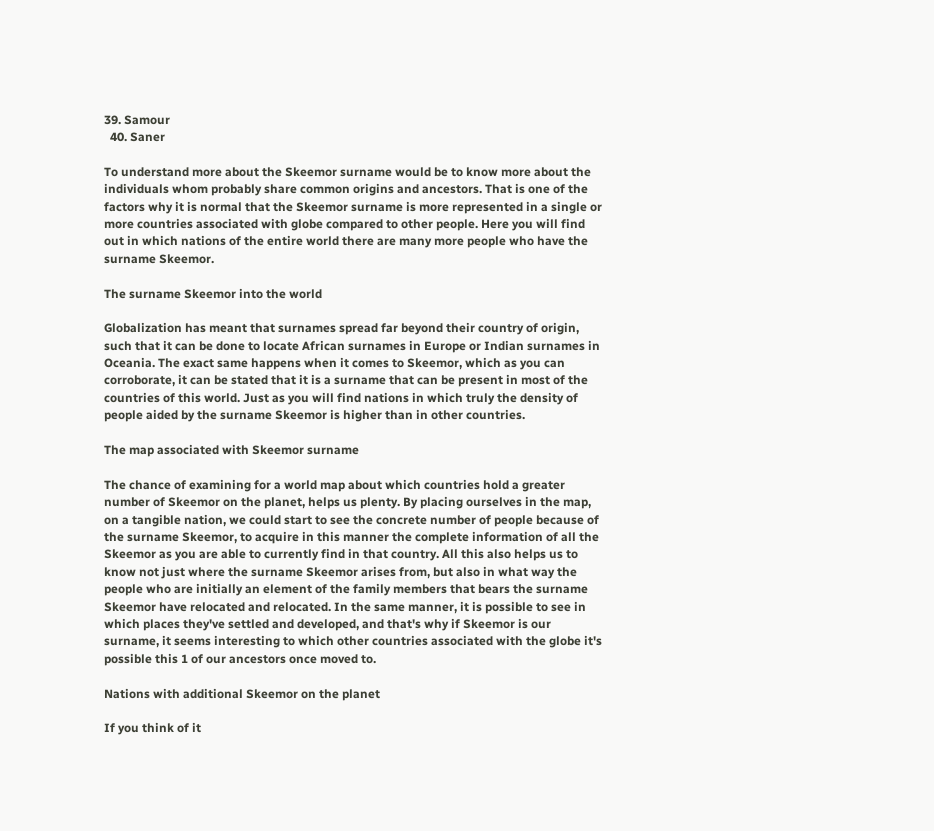39. Samour
  40. Saner

To understand more about the Skeemor surname would be to know more about the individuals whom probably share common origins and ancestors. That is one of the factors why it is normal that the Skeemor surname is more represented in a single or more countries associated with globe compared to other people. Here you will find out in which nations of the entire world there are many more people who have the surname Skeemor.

The surname Skeemor into the world

Globalization has meant that surnames spread far beyond their country of origin, such that it can be done to locate African surnames in Europe or Indian surnames in Oceania. The exact same happens when it comes to Skeemor, which as you can corroborate, it can be stated that it is a surname that can be present in most of the countries of this world. Just as you will find nations in which truly the density of people aided by the surname Skeemor is higher than in other countries.

The map associated with Skeemor surname

The chance of examining for a world map about which countries hold a greater number of Skeemor on the planet, helps us plenty. By placing ourselves in the map, on a tangible nation, we could start to see the concrete number of people because of the surname Skeemor, to acquire in this manner the complete information of all the Skeemor as you are able to currently find in that country. All this also helps us to know not just where the surname Skeemor arises from, but also in what way the people who are initially an element of the family members that bears the surname Skeemor have relocated and relocated. In the same manner, it is possible to see in which places they've settled and developed, and that's why if Skeemor is our surname, it seems interesting to which other countries associated with the globe it's possible this 1 of our ancestors once moved to.

Nations with additional Skeemor on the planet

If you think of it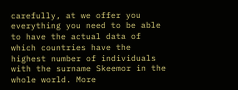carefully, at we offer you everything you need to be able to have the actual data of which countries have the highest number of individuals with the surname Skeemor in the whole world. More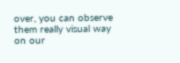over, you can observe them really visual way on our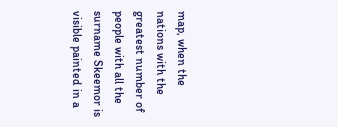map, when the nations with the greatest number of people with all the surname Skeemor is visible painted in a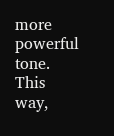more powerful tone. This way,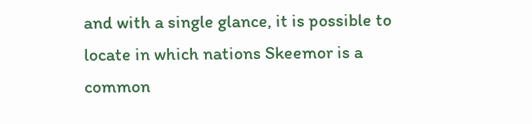and with a single glance, it is possible to locate in which nations Skeemor is a common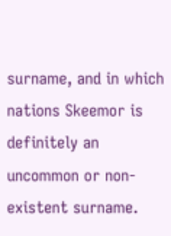surname, and in which nations Skeemor is definitely an uncommon or non-existent surname.